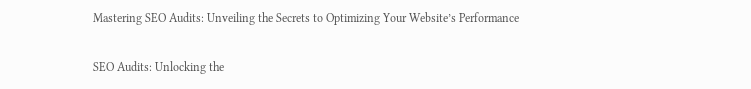Mastering SEO Audits: Unveiling the Secrets to Optimizing Your Website’s Performance

SEO Audits: Unlocking the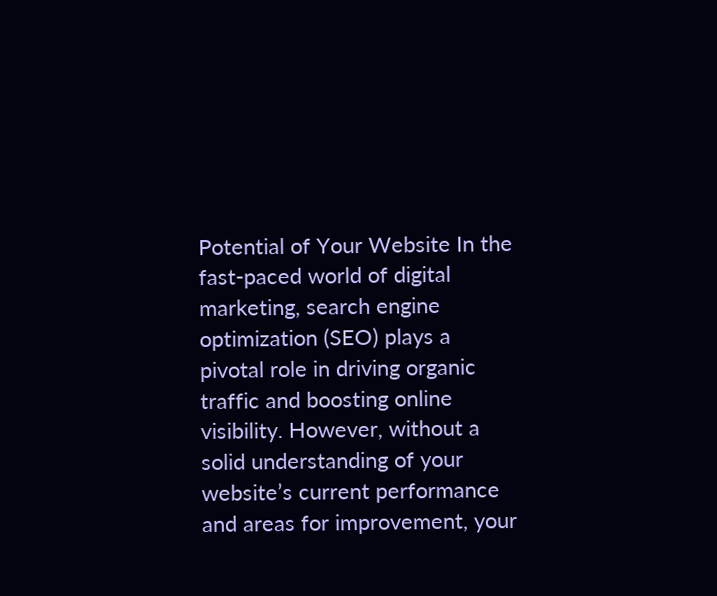Potential of Your Website In the fast-paced world of digital marketing, search engine optimization (SEO) plays a pivotal role in driving organic traffic and boosting online visibility. However, without a solid understanding of your website’s current performance and areas for improvement, your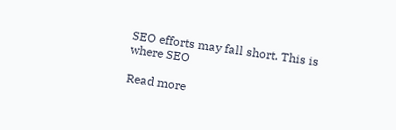SEO efforts may fall short. This is where SEO

Read more